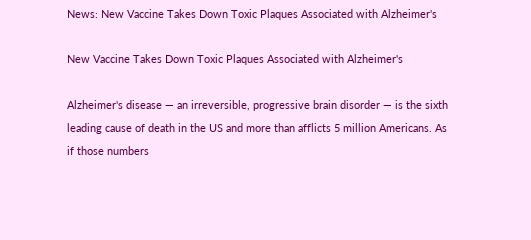News: New Vaccine Takes Down Toxic Plaques Associated with Alzheimer's

New Vaccine Takes Down Toxic Plaques Associated with Alzheimer's

Alzheimer's disease — an irreversible, progressive brain disorder — is the sixth leading cause of death in the US and more than afflicts 5 million Americans. As if those numbers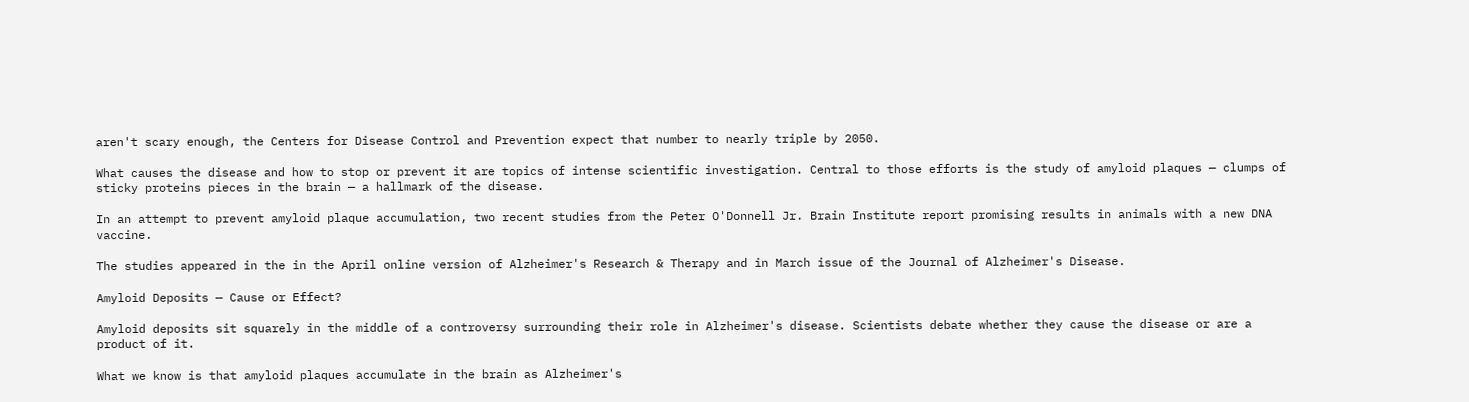aren't scary enough, the Centers for Disease Control and Prevention expect that number to nearly triple by 2050.

What causes the disease and how to stop or prevent it are topics of intense scientific investigation. Central to those efforts is the study of amyloid plaques — clumps of sticky proteins pieces in the brain — a hallmark of the disease.

In an attempt to prevent amyloid plaque accumulation, two recent studies from the Peter O'Donnell Jr. Brain Institute report promising results in animals with a new DNA vaccine.

The studies appeared in the in the April online version of Alzheimer's Research & Therapy and in March issue of the Journal of Alzheimer's Disease.

Amyloid Deposits — Cause or Effect?

Amyloid deposits sit squarely in the middle of a controversy surrounding their role in Alzheimer's disease. Scientists debate whether they cause the disease or are a product of it.

What we know is that amyloid plaques accumulate in the brain as Alzheimer's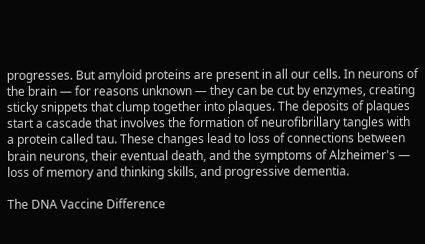progresses. But amyloid proteins are present in all our cells. In neurons of the brain — for reasons unknown — they can be cut by enzymes, creating sticky snippets that clump together into plaques. The deposits of plaques start a cascade that involves the formation of neurofibrillary tangles with a protein called tau. These changes lead to loss of connections between brain neurons, their eventual death, and the symptoms of Alzheimer's — loss of memory and thinking skills, and progressive dementia.

The DNA Vaccine Difference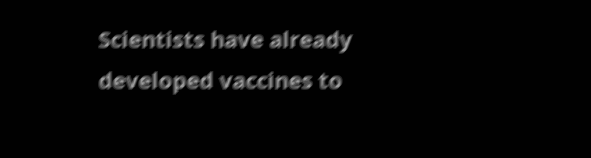Scientists have already developed vaccines to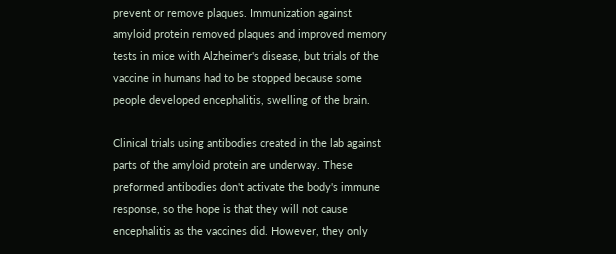prevent or remove plaques. Immunization against amyloid protein removed plaques and improved memory tests in mice with Alzheimer's disease, but trials of the vaccine in humans had to be stopped because some people developed encephalitis, swelling of the brain.

Clinical trials using antibodies created in the lab against parts of the amyloid protein are underway. These preformed antibodies don't activate the body's immune response, so the hope is that they will not cause encephalitis as the vaccines did. However, they only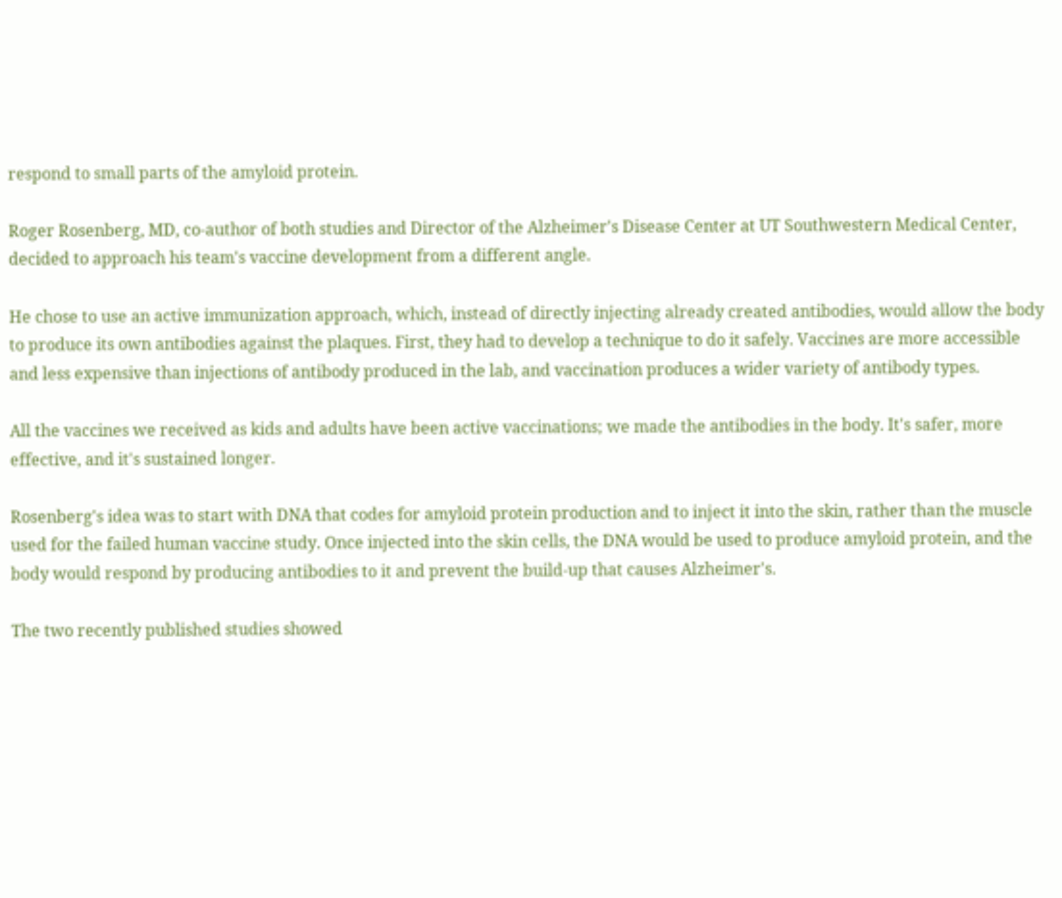respond to small parts of the amyloid protein.

Roger Rosenberg, MD, co-author of both studies and Director of the Alzheimer's Disease Center at UT Southwestern Medical Center, decided to approach his team's vaccine development from a different angle.

He chose to use an active immunization approach, which, instead of directly injecting already created antibodies, would allow the body to produce its own antibodies against the plaques. First, they had to develop a technique to do it safely. Vaccines are more accessible and less expensive than injections of antibody produced in the lab, and vaccination produces a wider variety of antibody types.

All the vaccines we received as kids and adults have been active vaccinations; we made the antibodies in the body. It's safer, more effective, and it's sustained longer.

Rosenberg's idea was to start with DNA that codes for amyloid protein production and to inject it into the skin, rather than the muscle used for the failed human vaccine study. Once injected into the skin cells, the DNA would be used to produce amyloid protein, and the body would respond by producing antibodies to it and prevent the build-up that causes Alzheimer's.

The two recently published studies showed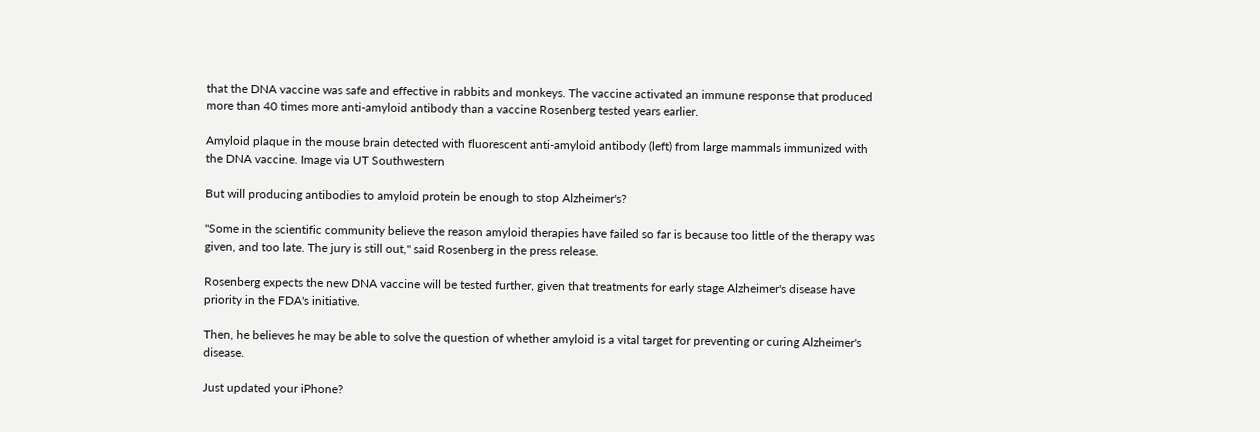that the DNA vaccine was safe and effective in rabbits and monkeys. The vaccine activated an immune response that produced more than 40 times more anti-amyloid antibody than a vaccine Rosenberg tested years earlier.

Amyloid plaque in the mouse brain detected with fluorescent anti-amyloid antibody (left) from large mammals immunized with the DNA vaccine. Image via UT Southwestern

But will producing antibodies to amyloid protein be enough to stop Alzheimer's?

"Some in the scientific community believe the reason amyloid therapies have failed so far is because too little of the therapy was given, and too late. The jury is still out," said Rosenberg in the press release.

Rosenberg expects the new DNA vaccine will be tested further, given that treatments for early stage Alzheimer's disease have priority in the FDA's initiative.

Then, he believes he may be able to solve the question of whether amyloid is a vital target for preventing or curing Alzheimer's disease.

Just updated your iPhone?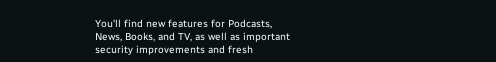You'll find new features for Podcasts, News, Books, and TV, as well as important security improvements and fresh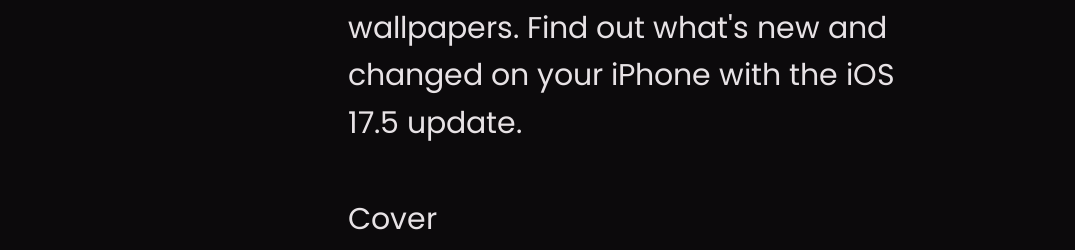wallpapers. Find out what's new and changed on your iPhone with the iOS 17.5 update.

Cover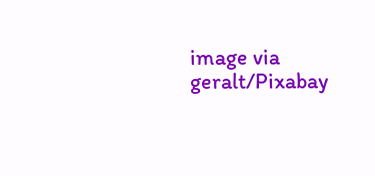image via geralt/Pixabay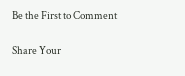Be the First to Comment

Share Your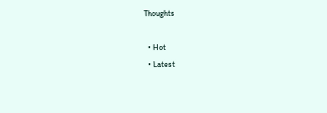Thoughts

  • Hot
  • Latest